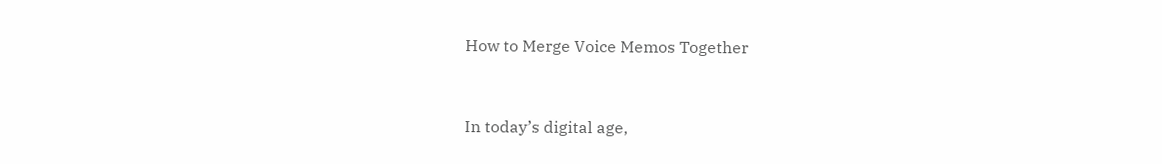How to Merge Voice Memos Together


In today’s digital age,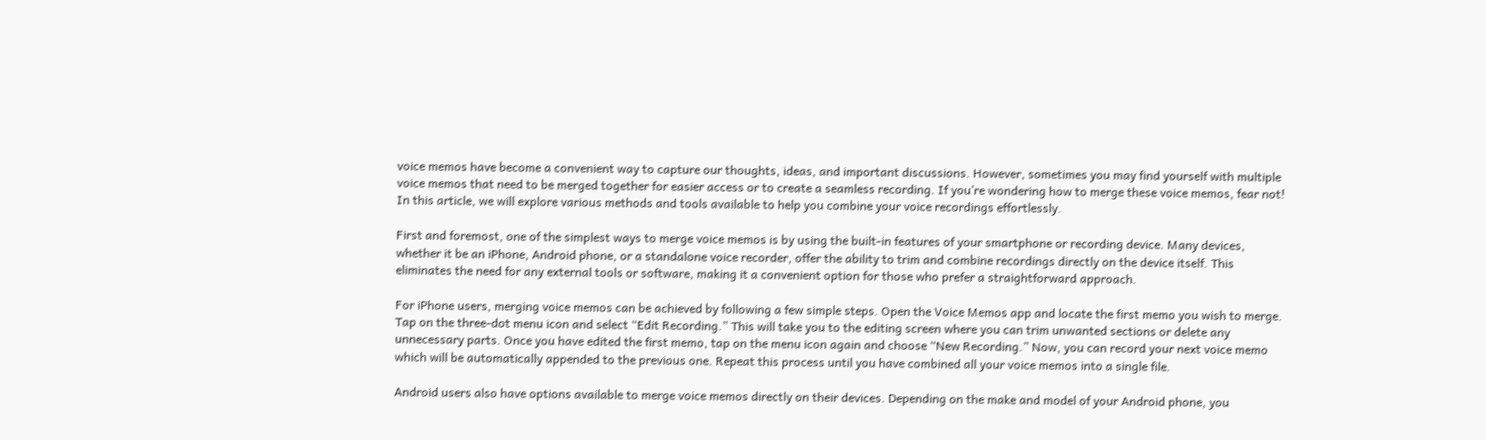voice memos have become a convenient way to capture our thoughts, ideas, and important discussions. However, sometimes you may find yourself with multiple voice memos that need to be merged together for easier access or to create a seamless recording. If you’re wondering how to merge these voice memos, fear not! In this article, we will explore various methods and tools available to help you combine your voice recordings effortlessly.

First and foremost, one of the simplest ways to merge voice memos is by using the built-in features of your smartphone or recording device. Many devices, whether it be an iPhone, Android phone, or a standalone voice recorder, offer the ability to trim and combine recordings directly on the device itself. This eliminates the need for any external tools or software, making it a convenient option for those who prefer a straightforward approach.

For iPhone users, merging voice memos can be achieved by following a few simple steps. Open the Voice Memos app and locate the first memo you wish to merge. Tap on the three-dot menu icon and select “Edit Recording.” This will take you to the editing screen where you can trim unwanted sections or delete any unnecessary parts. Once you have edited the first memo, tap on the menu icon again and choose “New Recording.” Now, you can record your next voice memo which will be automatically appended to the previous one. Repeat this process until you have combined all your voice memos into a single file.

Android users also have options available to merge voice memos directly on their devices. Depending on the make and model of your Android phone, you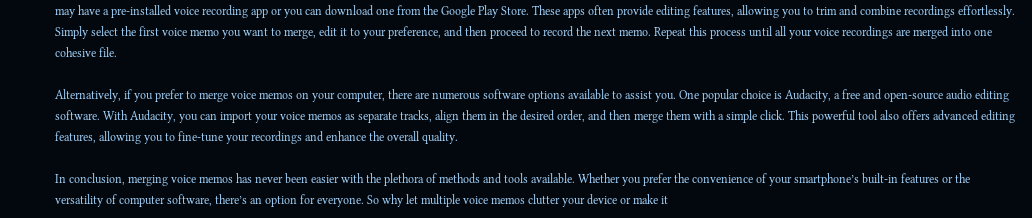may have a pre-installed voice recording app or you can download one from the Google Play Store. These apps often provide editing features, allowing you to trim and combine recordings effortlessly. Simply select the first voice memo you want to merge, edit it to your preference, and then proceed to record the next memo. Repeat this process until all your voice recordings are merged into one cohesive file.

Alternatively, if you prefer to merge voice memos on your computer, there are numerous software options available to assist you. One popular choice is Audacity, a free and open-source audio editing software. With Audacity, you can import your voice memos as separate tracks, align them in the desired order, and then merge them with a simple click. This powerful tool also offers advanced editing features, allowing you to fine-tune your recordings and enhance the overall quality.

In conclusion, merging voice memos has never been easier with the plethora of methods and tools available. Whether you prefer the convenience of your smartphone’s built-in features or the versatility of computer software, there’s an option for everyone. So why let multiple voice memos clutter your device or make it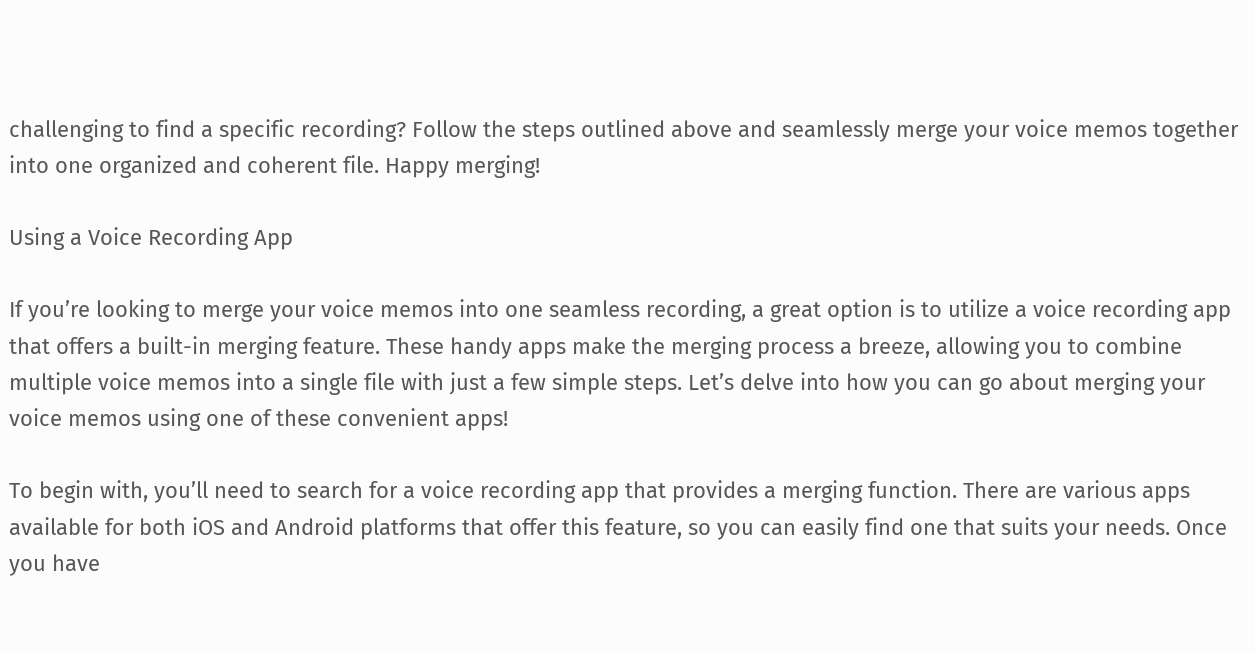challenging to find a specific recording? Follow the steps outlined above and seamlessly merge your voice memos together into one organized and coherent file. Happy merging!

Using a Voice Recording App

If you’re looking to merge your voice memos into one seamless recording, a great option is to utilize a voice recording app that offers a built-in merging feature. These handy apps make the merging process a breeze, allowing you to combine multiple voice memos into a single file with just a few simple steps. Let’s delve into how you can go about merging your voice memos using one of these convenient apps!

To begin with, you’ll need to search for a voice recording app that provides a merging function. There are various apps available for both iOS and Android platforms that offer this feature, so you can easily find one that suits your needs. Once you have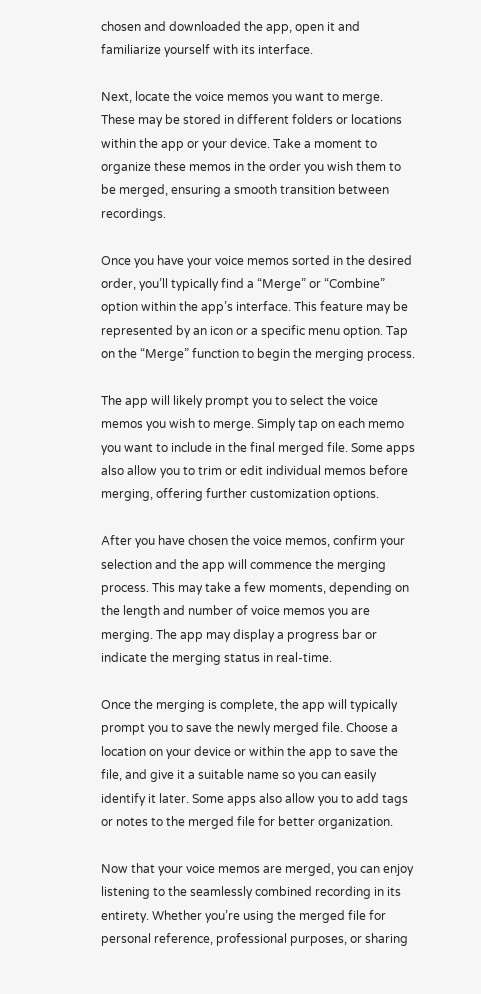chosen and downloaded the app, open it and familiarize yourself with its interface.

Next, locate the voice memos you want to merge. These may be stored in different folders or locations within the app or your device. Take a moment to organize these memos in the order you wish them to be merged, ensuring a smooth transition between recordings.

Once you have your voice memos sorted in the desired order, you’ll typically find a “Merge” or “Combine” option within the app’s interface. This feature may be represented by an icon or a specific menu option. Tap on the “Merge” function to begin the merging process.

The app will likely prompt you to select the voice memos you wish to merge. Simply tap on each memo you want to include in the final merged file. Some apps also allow you to trim or edit individual memos before merging, offering further customization options.

After you have chosen the voice memos, confirm your selection and the app will commence the merging process. This may take a few moments, depending on the length and number of voice memos you are merging. The app may display a progress bar or indicate the merging status in real-time.

Once the merging is complete, the app will typically prompt you to save the newly merged file. Choose a location on your device or within the app to save the file, and give it a suitable name so you can easily identify it later. Some apps also allow you to add tags or notes to the merged file for better organization.

Now that your voice memos are merged, you can enjoy listening to the seamlessly combined recording in its entirety. Whether you’re using the merged file for personal reference, professional purposes, or sharing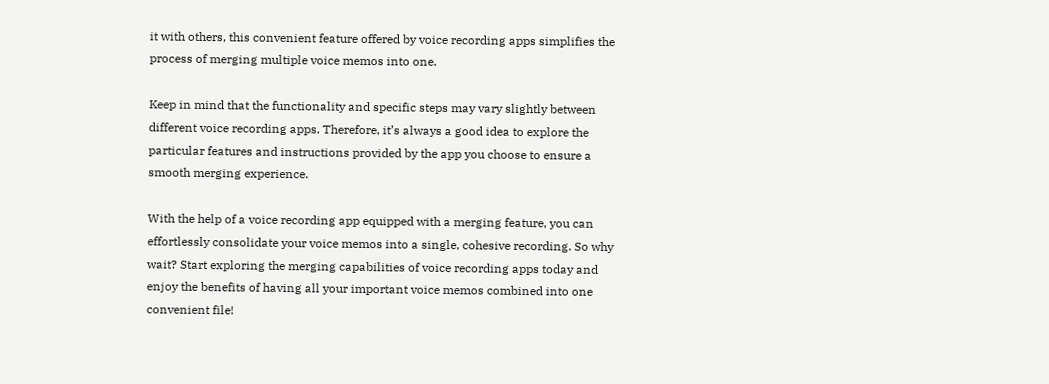it with others, this convenient feature offered by voice recording apps simplifies the process of merging multiple voice memos into one.

Keep in mind that the functionality and specific steps may vary slightly between different voice recording apps. Therefore, it’s always a good idea to explore the particular features and instructions provided by the app you choose to ensure a smooth merging experience.

With the help of a voice recording app equipped with a merging feature, you can effortlessly consolidate your voice memos into a single, cohesive recording. So why wait? Start exploring the merging capabilities of voice recording apps today and enjoy the benefits of having all your important voice memos combined into one convenient file!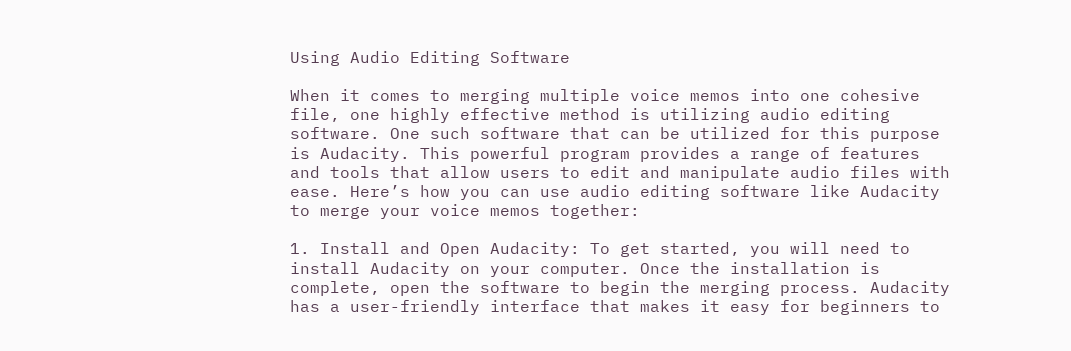Using Audio Editing Software

When it comes to merging multiple voice memos into one cohesive file, one highly effective method is utilizing audio editing software. One such software that can be utilized for this purpose is Audacity. This powerful program provides a range of features and tools that allow users to edit and manipulate audio files with ease. Here’s how you can use audio editing software like Audacity to merge your voice memos together:

1. Install and Open Audacity: To get started, you will need to install Audacity on your computer. Once the installation is complete, open the software to begin the merging process. Audacity has a user-friendly interface that makes it easy for beginners to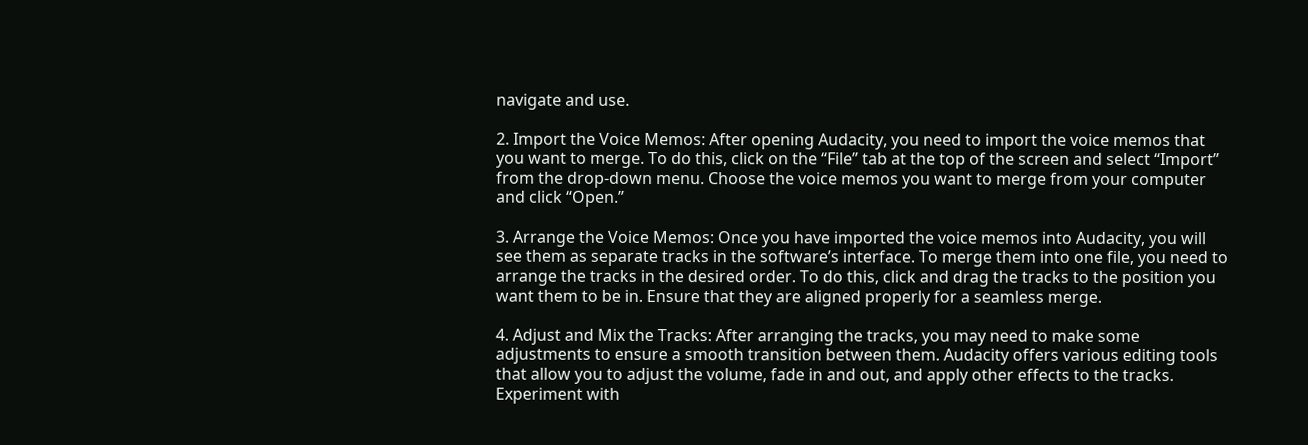navigate and use.

2. Import the Voice Memos: After opening Audacity, you need to import the voice memos that you want to merge. To do this, click on the “File” tab at the top of the screen and select “Import” from the drop-down menu. Choose the voice memos you want to merge from your computer and click “Open.”

3. Arrange the Voice Memos: Once you have imported the voice memos into Audacity, you will see them as separate tracks in the software’s interface. To merge them into one file, you need to arrange the tracks in the desired order. To do this, click and drag the tracks to the position you want them to be in. Ensure that they are aligned properly for a seamless merge.

4. Adjust and Mix the Tracks: After arranging the tracks, you may need to make some adjustments to ensure a smooth transition between them. Audacity offers various editing tools that allow you to adjust the volume, fade in and out, and apply other effects to the tracks. Experiment with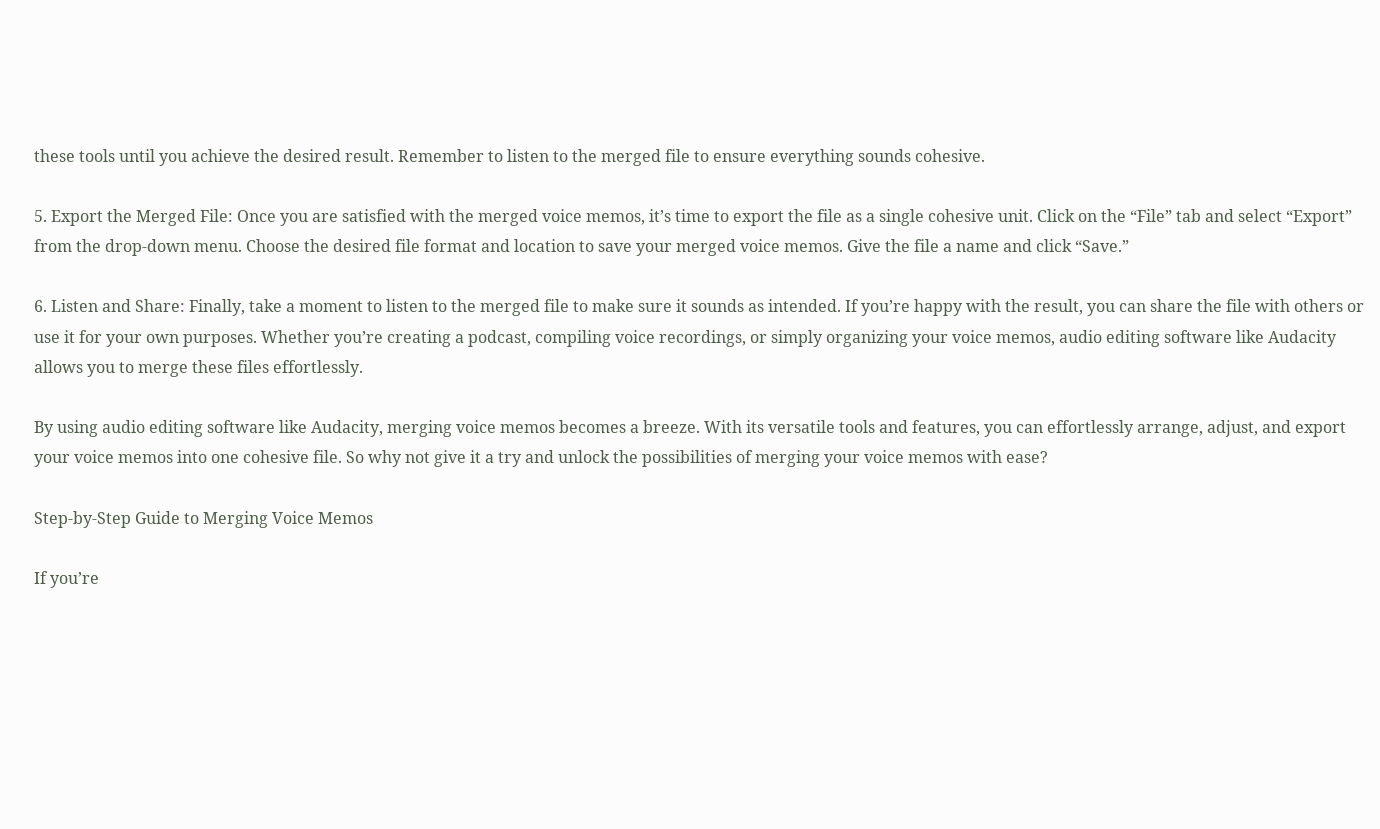these tools until you achieve the desired result. Remember to listen to the merged file to ensure everything sounds cohesive.

5. Export the Merged File: Once you are satisfied with the merged voice memos, it’s time to export the file as a single cohesive unit. Click on the “File” tab and select “Export” from the drop-down menu. Choose the desired file format and location to save your merged voice memos. Give the file a name and click “Save.”

6. Listen and Share: Finally, take a moment to listen to the merged file to make sure it sounds as intended. If you’re happy with the result, you can share the file with others or use it for your own purposes. Whether you’re creating a podcast, compiling voice recordings, or simply organizing your voice memos, audio editing software like Audacity allows you to merge these files effortlessly.

By using audio editing software like Audacity, merging voice memos becomes a breeze. With its versatile tools and features, you can effortlessly arrange, adjust, and export your voice memos into one cohesive file. So why not give it a try and unlock the possibilities of merging your voice memos with ease?

Step-by-Step Guide to Merging Voice Memos

If you’re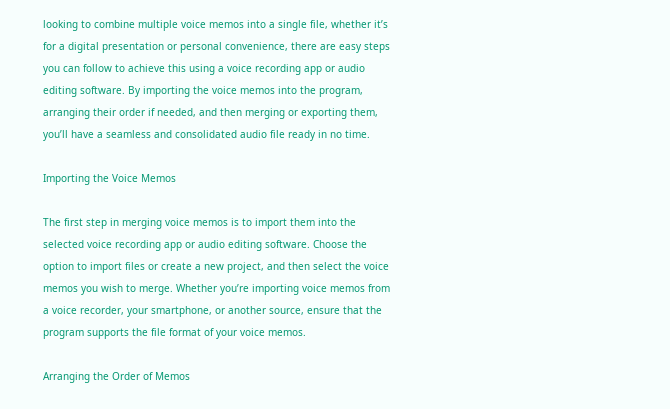looking to combine multiple voice memos into a single file, whether it’s for a digital presentation or personal convenience, there are easy steps you can follow to achieve this using a voice recording app or audio editing software. By importing the voice memos into the program, arranging their order if needed, and then merging or exporting them, you’ll have a seamless and consolidated audio file ready in no time.

Importing the Voice Memos

The first step in merging voice memos is to import them into the selected voice recording app or audio editing software. Choose the option to import files or create a new project, and then select the voice memos you wish to merge. Whether you’re importing voice memos from a voice recorder, your smartphone, or another source, ensure that the program supports the file format of your voice memos.

Arranging the Order of Memos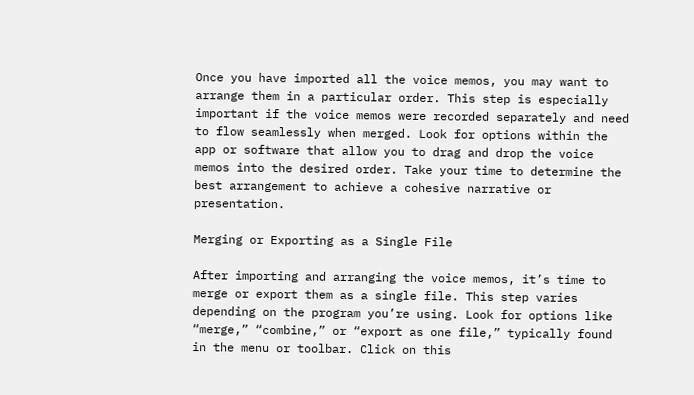Once you have imported all the voice memos, you may want to arrange them in a particular order. This step is especially important if the voice memos were recorded separately and need to flow seamlessly when merged. Look for options within the app or software that allow you to drag and drop the voice memos into the desired order. Take your time to determine the best arrangement to achieve a cohesive narrative or presentation.

Merging or Exporting as a Single File

After importing and arranging the voice memos, it’s time to merge or export them as a single file. This step varies depending on the program you’re using. Look for options like “merge,” “combine,” or “export as one file,” typically found in the menu or toolbar. Click on this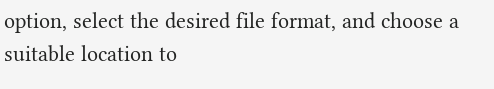option, select the desired file format, and choose a suitable location to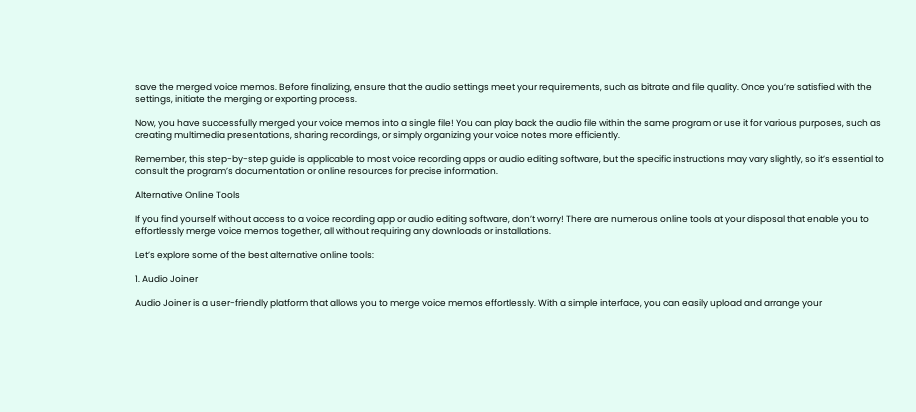save the merged voice memos. Before finalizing, ensure that the audio settings meet your requirements, such as bitrate and file quality. Once you’re satisfied with the settings, initiate the merging or exporting process.

Now, you have successfully merged your voice memos into a single file! You can play back the audio file within the same program or use it for various purposes, such as creating multimedia presentations, sharing recordings, or simply organizing your voice notes more efficiently.

Remember, this step-by-step guide is applicable to most voice recording apps or audio editing software, but the specific instructions may vary slightly, so it’s essential to consult the program’s documentation or online resources for precise information.

Alternative Online Tools

If you find yourself without access to a voice recording app or audio editing software, don’t worry! There are numerous online tools at your disposal that enable you to effortlessly merge voice memos together, all without requiring any downloads or installations.

Let’s explore some of the best alternative online tools:

1. Audio Joiner

Audio Joiner is a user-friendly platform that allows you to merge voice memos effortlessly. With a simple interface, you can easily upload and arrange your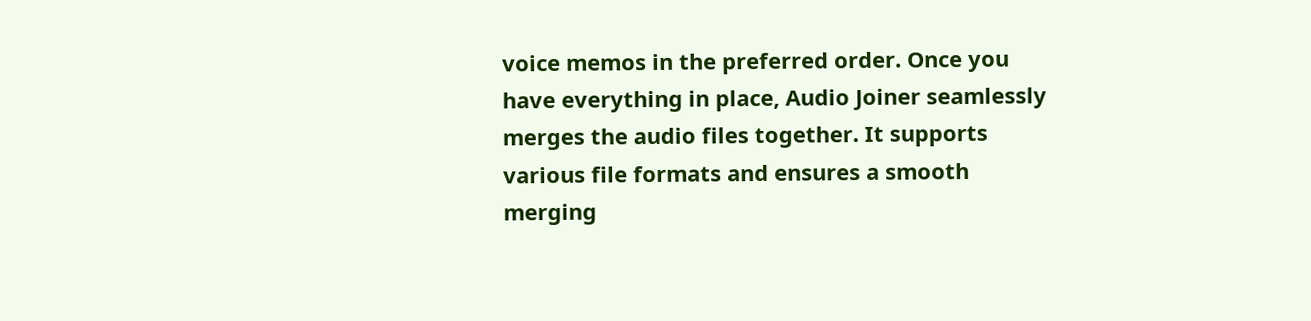voice memos in the preferred order. Once you have everything in place, Audio Joiner seamlessly merges the audio files together. It supports various file formats and ensures a smooth merging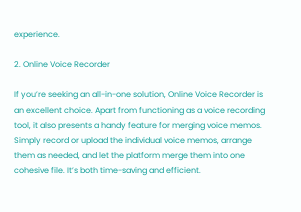experience.

2. Online Voice Recorder

If you’re seeking an all-in-one solution, Online Voice Recorder is an excellent choice. Apart from functioning as a voice recording tool, it also presents a handy feature for merging voice memos. Simply record or upload the individual voice memos, arrange them as needed, and let the platform merge them into one cohesive file. It’s both time-saving and efficient.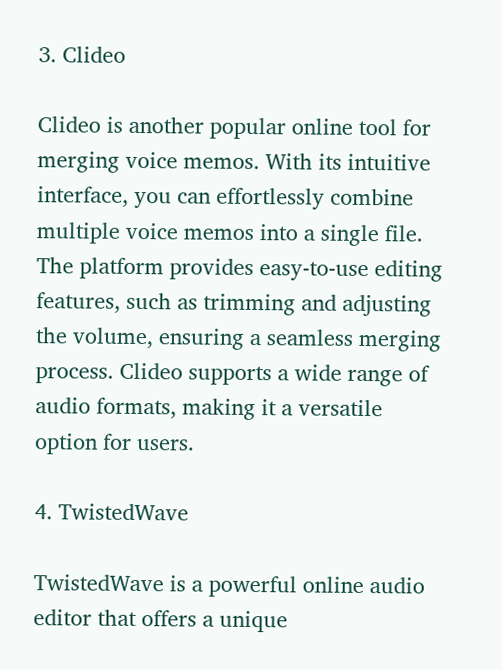3. Clideo

Clideo is another popular online tool for merging voice memos. With its intuitive interface, you can effortlessly combine multiple voice memos into a single file. The platform provides easy-to-use editing features, such as trimming and adjusting the volume, ensuring a seamless merging process. Clideo supports a wide range of audio formats, making it a versatile option for users.

4. TwistedWave

TwistedWave is a powerful online audio editor that offers a unique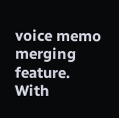voice memo merging feature. With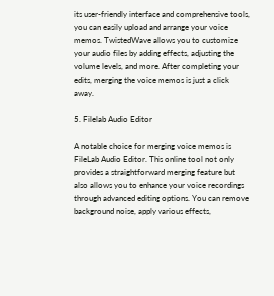its user-friendly interface and comprehensive tools, you can easily upload and arrange your voice memos. TwistedWave allows you to customize your audio files by adding effects, adjusting the volume levels, and more. After completing your edits, merging the voice memos is just a click away.

5. Filelab Audio Editor

A notable choice for merging voice memos is FileLab Audio Editor. This online tool not only provides a straightforward merging feature but also allows you to enhance your voice recordings through advanced editing options. You can remove background noise, apply various effects,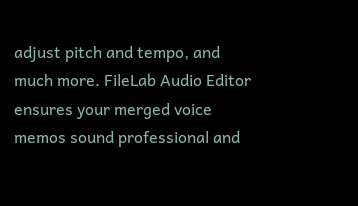adjust pitch and tempo, and much more. FileLab Audio Editor ensures your merged voice memos sound professional and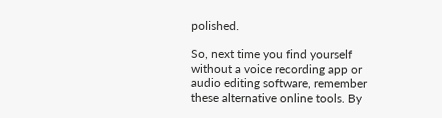polished.

So, next time you find yourself without a voice recording app or audio editing software, remember these alternative online tools. By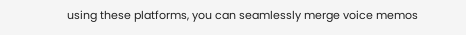using these platforms, you can seamlessly merge voice memos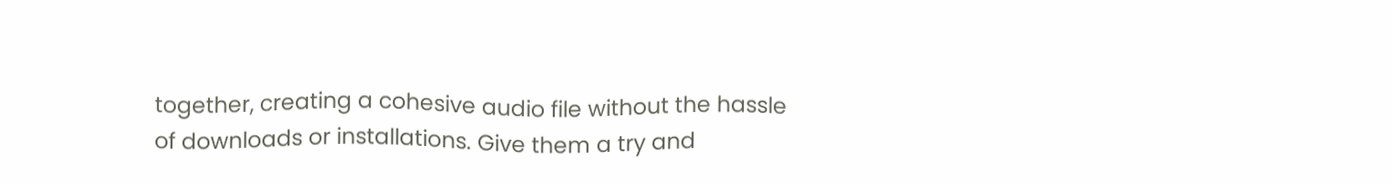together, creating a cohesive audio file without the hassle of downloads or installations. Give them a try and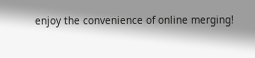enjoy the convenience of online merging!